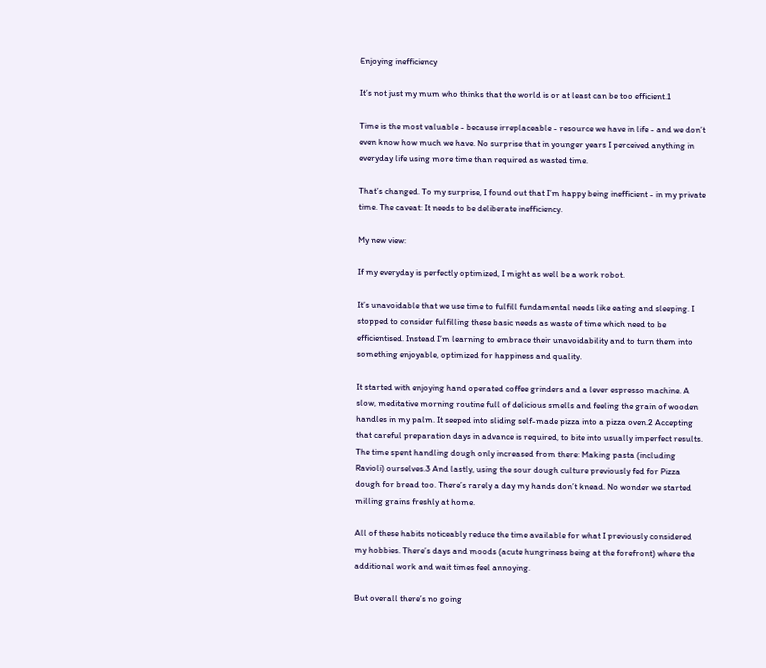Enjoying inefficiency

It’s not just my mum who thinks that the world is or at least can be too efficient.1

Time is the most valuable - because irreplaceable - resource we have in life - and we don’t even know how much we have. No surprise that in younger years I perceived anything in everyday life using more time than required as wasted time.

That’s changed. To my surprise, I found out that I’m happy being inefficient - in my private time. The caveat: It needs to be deliberate inefficiency.

My new view:

If my everyday is perfectly optimized, I might as well be a work robot.

It’s unavoidable that we use time to fulfill fundamental needs like eating and sleeping. I stopped to consider fulfilling these basic needs as waste of time which need to be efficientised. Instead I’m learning to embrace their unavoidability and to turn them into something enjoyable, optimized for happiness and quality.

It started with enjoying hand operated coffee grinders and a lever espresso machine. A slow, meditative morning routine full of delicious smells and feeling the grain of wooden handles in my palm. It seeped into sliding self-made pizza into a pizza oven.2 Accepting that careful preparation days in advance is required, to bite into usually imperfect results. The time spent handling dough only increased from there: Making pasta (including Ravioli) ourselves.3 And lastly, using the sour dough culture previously fed for Pizza dough for bread too. There’s rarely a day my hands don’t knead. No wonder we started milling grains freshly at home.

All of these habits noticeably reduce the time available for what I previously considered my hobbies. There’s days and moods (acute hungriness being at the forefront) where the additional work and wait times feel annoying.

But overall there’s no going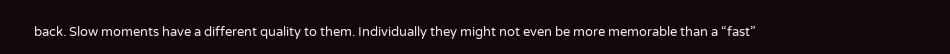back. Slow moments have a different quality to them. Individually they might not even be more memorable than a “fast”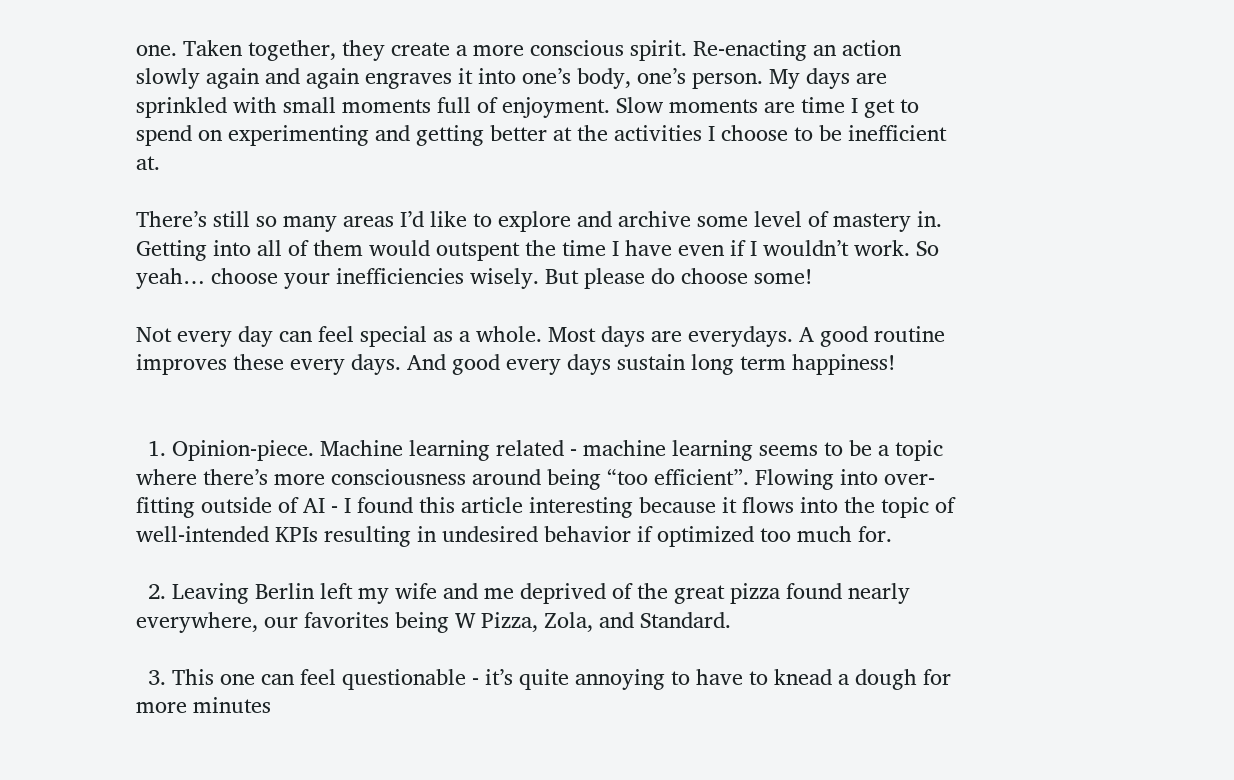one. Taken together, they create a more conscious spirit. Re-enacting an action slowly again and again engraves it into one’s body, one’s person. My days are sprinkled with small moments full of enjoyment. Slow moments are time I get to spend on experimenting and getting better at the activities I choose to be inefficient at.

There’s still so many areas I’d like to explore and archive some level of mastery in. Getting into all of them would outspent the time I have even if I wouldn’t work. So yeah… choose your inefficiencies wisely. But please do choose some!

Not every day can feel special as a whole. Most days are everydays. A good routine improves these every days. And good every days sustain long term happiness!


  1. Opinion-piece. Machine learning related - machine learning seems to be a topic where there’s more consciousness around being “too efficient”. Flowing into over-fitting outside of AI - I found this article interesting because it flows into the topic of well-intended KPIs resulting in undesired behavior if optimized too much for.

  2. Leaving Berlin left my wife and me deprived of the great pizza found nearly everywhere, our favorites being W Pizza, Zola, and Standard.

  3. This one can feel questionable - it’s quite annoying to have to knead a dough for more minutes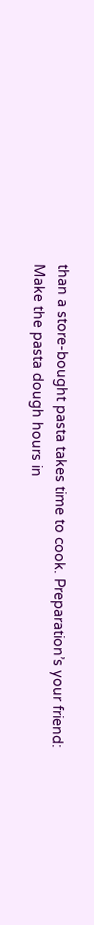than a store-bought pasta takes time to cook. Preparation’s your friend: Make the pasta dough hours in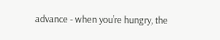advance - when you’re hungry, the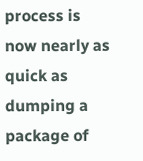process is now nearly as quick as dumping a package of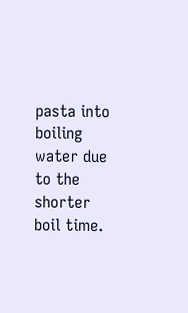pasta into boiling water due to the shorter boil time.